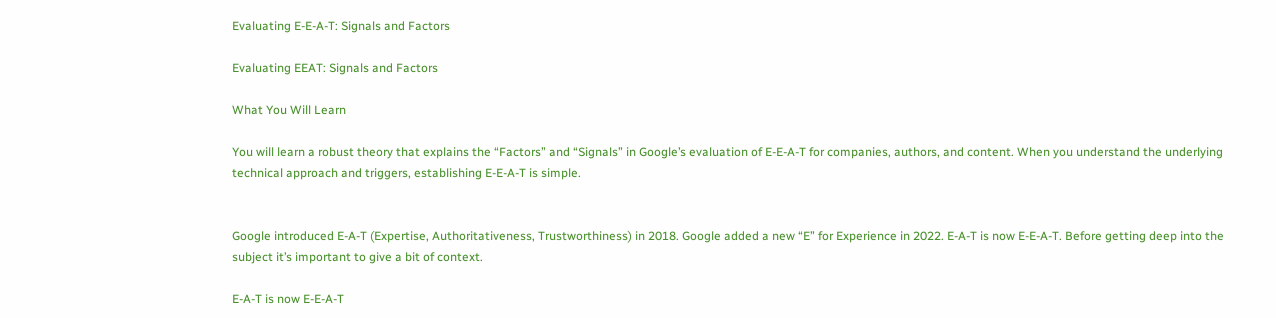Evaluating E-E-A-T: Signals and Factors

Evaluating EEAT: Signals and Factors

What You Will Learn

You will learn a robust theory that explains the “Factors” and “Signals” in Google’s evaluation of E-E-A-T for companies, authors, and content. When you understand the underlying technical approach and triggers, establishing E-E-A-T is simple.


Google introduced E-A-T (Expertise, Authoritativeness, Trustworthiness) in 2018. Google added a new “E” for Experience in 2022. E-A-T is now E-E-A-T. Before getting deep into the subject it’s important to give a bit of context.

E-A-T is now E-E-A-T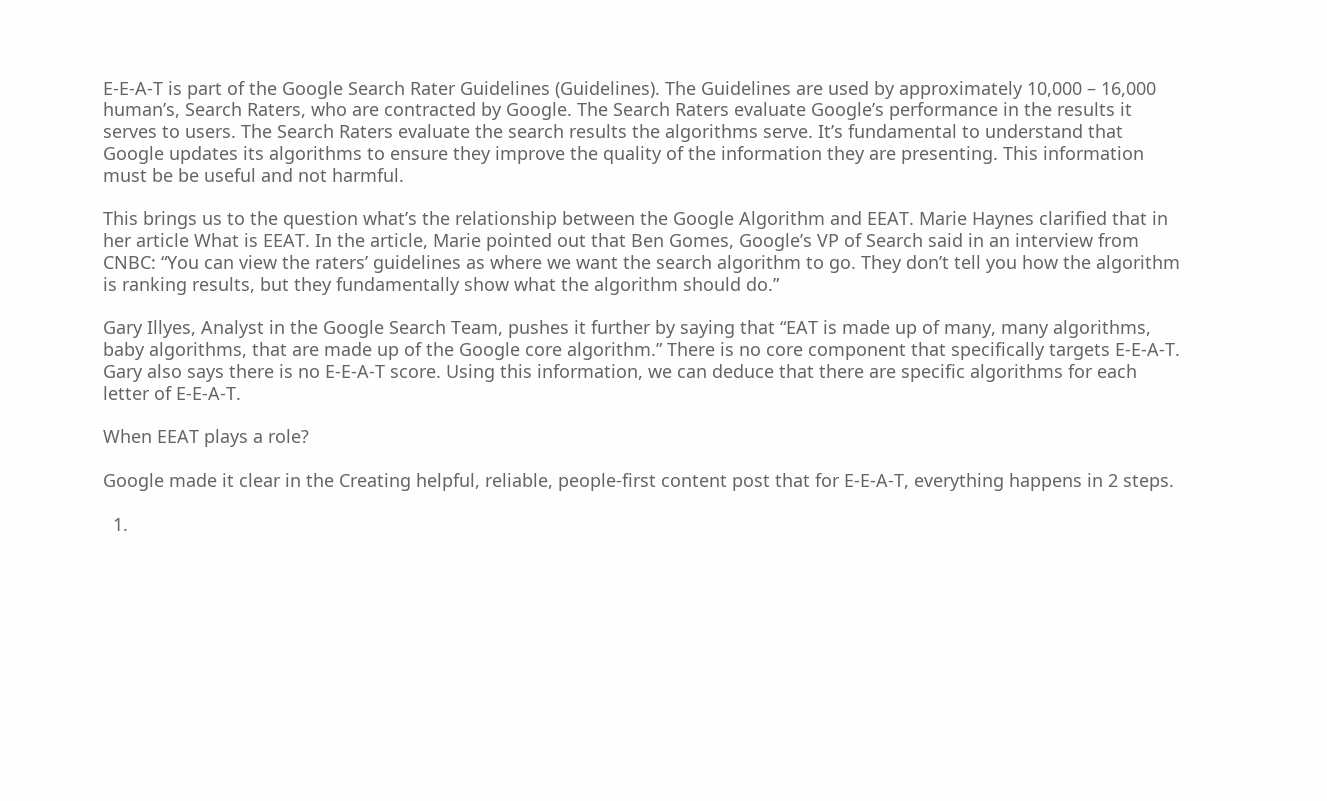E-E-A-T is part of the Google Search Rater Guidelines (Guidelines). The Guidelines are used by approximately 10,000 – 16,000 human’s, Search Raters, who are contracted by Google. The Search Raters evaluate Google’s performance in the results it serves to users. The Search Raters evaluate the search results the algorithms serve. It’s fundamental to understand that Google updates its algorithms to ensure they improve the quality of the information they are presenting. This information must be be useful and not harmful.

This brings us to the question what’s the relationship between the Google Algorithm and EEAT. Marie Haynes clarified that in her article What is EEAT. In the article, Marie pointed out that Ben Gomes, Google’s VP of Search said in an interview from CNBC: “You can view the raters’ guidelines as where we want the search algorithm to go. They don’t tell you how the algorithm is ranking results, but they fundamentally show what the algorithm should do.”

Gary Illyes, Analyst in the Google Search Team, pushes it further by saying that “EAT is made up of many, many algorithms, baby algorithms, that are made up of the Google core algorithm.” There is no core component that specifically targets E-E-A-T. Gary also says there is no E-E-A-T score. Using this information, we can deduce that there are specific algorithms for each letter of E-E-A-T.

When EEAT plays a role?

Google made it clear in the Creating helpful, reliable, people-first content post that for E-E-A-T, everything happens in 2 steps.

  1.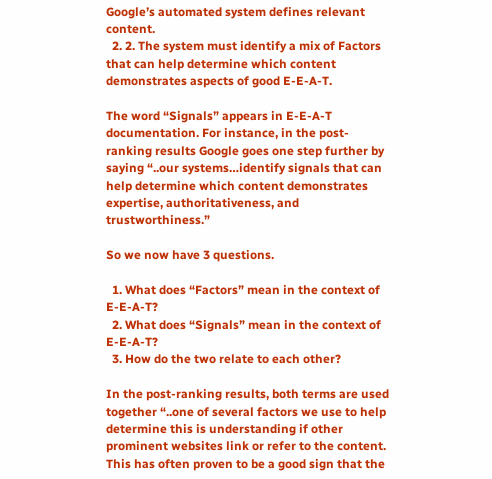Google’s automated system defines relevant content.
  2. 2. The system must identify a mix of Factors that can help determine which content demonstrates aspects of good E-E-A-T.

The word “Signals” appears in E-E-A-T documentation. For instance, in the post-ranking results Google goes one step further by saying “..our systems…identify signals that can help determine which content demonstrates expertise, authoritativeness, and trustworthiness.”

So we now have 3 questions.

  1. What does “Factors” mean in the context of E-E-A-T?
  2. What does “Signals” mean in the context of E-E-A-T?
  3. How do the two relate to each other?

In the post-ranking results, both terms are used together “..one of several factors we use to help determine this is understanding if other prominent websites link or refer to the content. This has often proven to be a good sign that the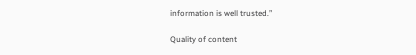information is well trusted.”

Quality of content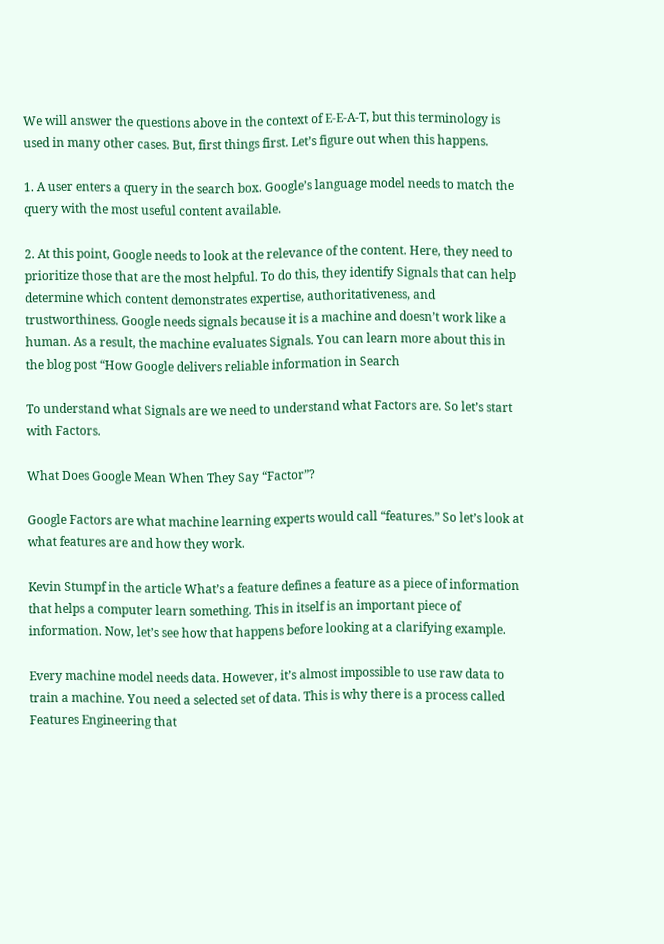We will answer the questions above in the context of E-E-A-T, but this terminology is used in many other cases. But, first things first. Let’s figure out when this happens.

1. A user enters a query in the search box. Google’s language model needs to match the query with the most useful content available.

2. At this point, Google needs to look at the relevance of the content. Here, they need to prioritize those that are the most helpful. To do this, they identify Signals that can help determine which content demonstrates expertise, authoritativeness, and trustworthiness. Google needs signals because it is a machine and doesn’t work like a human. As a result, the machine evaluates Signals. You can learn more about this in the blog post “How Google delivers reliable information in Search

To understand what Signals are we need to understand what Factors are. So let’s start with Factors.

What Does Google Mean When They Say “Factor”?

Google Factors are what machine learning experts would call “features.” So let’s look at what features are and how they work.

Kevin Stumpf in the article What’s a feature defines a feature as a piece of information that helps a computer learn something. This in itself is an important piece of information. Now, let’s see how that happens before looking at a clarifying example.

Every machine model needs data. However, it’s almost impossible to use raw data to train a machine. You need a selected set of data. This is why there is a process called Features Engineering that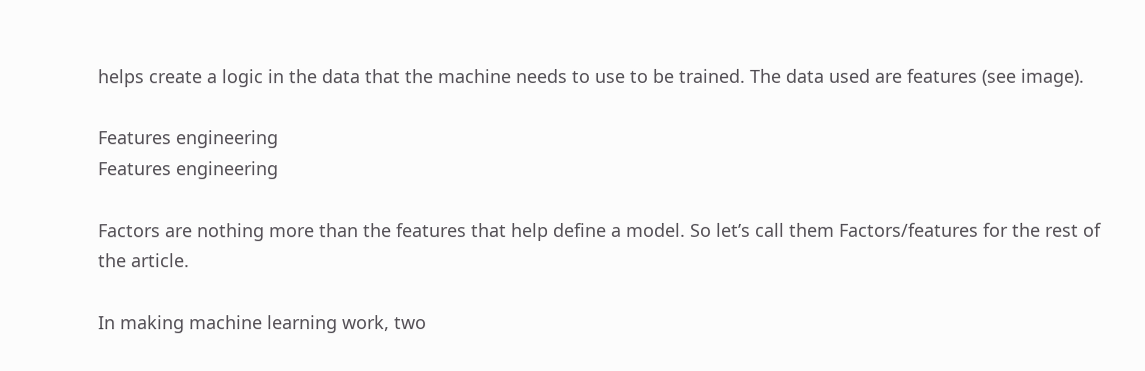helps create a logic in the data that the machine needs to use to be trained. The data used are features (see image).

Features engineering
Features engineering

Factors are nothing more than the features that help define a model. So let’s call them Factors/features for the rest of the article.

In making machine learning work, two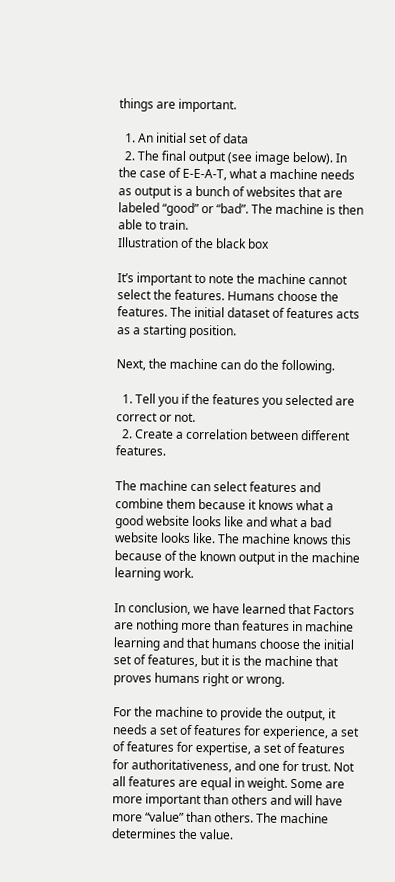things are important.

  1. An initial set of data
  2. The final output (see image below). In the case of E-E-A-T, what a machine needs as output is a bunch of websites that are labeled “good” or “bad”. The machine is then able to train.
Illustration of the black box

It’s important to note the machine cannot select the features. Humans choose the features. The initial dataset of features acts as a starting position.

Next, the machine can do the following.

  1. Tell you if the features you selected are correct or not.
  2. Create a correlation between different features.

The machine can select features and combine them because it knows what a good website looks like and what a bad website looks like. The machine knows this because of the known output in the machine learning work.

In conclusion, we have learned that Factors are nothing more than features in machine learning and that humans choose the initial set of features, but it is the machine that proves humans right or wrong.

For the machine to provide the output, it needs a set of features for experience, a set of features for expertise, a set of features for authoritativeness, and one for trust. Not all features are equal in weight. Some are more important than others and will have more “value” than others. The machine determines the value.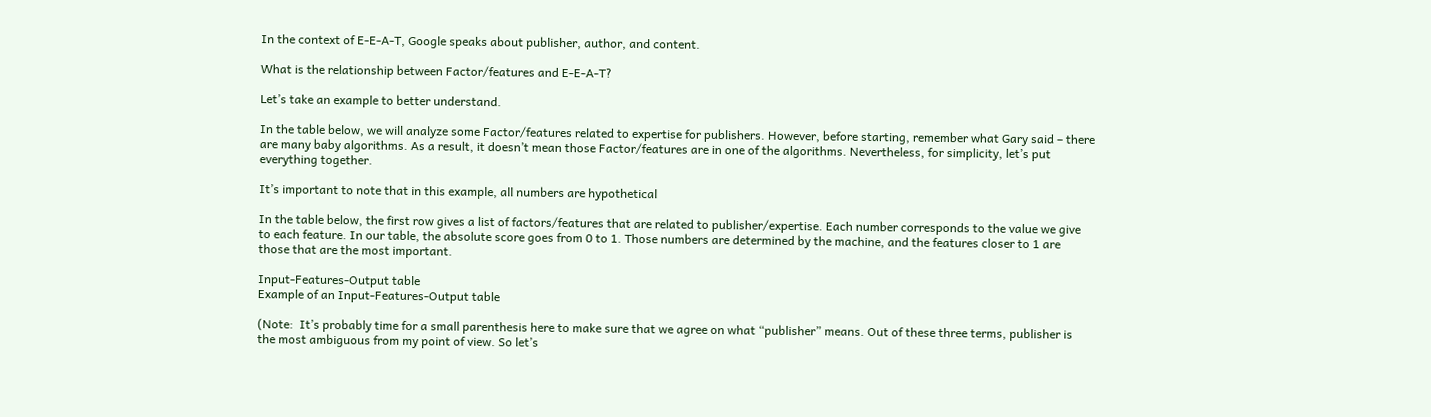In the context of E-E-A-T, Google speaks about publisher, author, and content.

What is the relationship between Factor/features and E-E-A-T?

Let’s take an example to better understand.

In the table below, we will analyze some Factor/features related to expertise for publishers. However, before starting, remember what Gary said – there are many baby algorithms. As a result, it doesn’t mean those Factor/features are in one of the algorithms. Nevertheless, for simplicity, let’s put everything together.

It’s important to note that in this example, all numbers are hypothetical

In the table below, the first row gives a list of factors/features that are related to publisher/expertise. Each number corresponds to the value we give to each feature. In our table, the absolute score goes from 0 to 1. Those numbers are determined by the machine, and the features closer to 1 are those that are the most important.

Input-Features-Output table
Example of an Input-Features-Output table

(Note:  It’s probably time for a small parenthesis here to make sure that we agree on what “publisher” means. Out of these three terms, publisher is the most ambiguous from my point of view. So let’s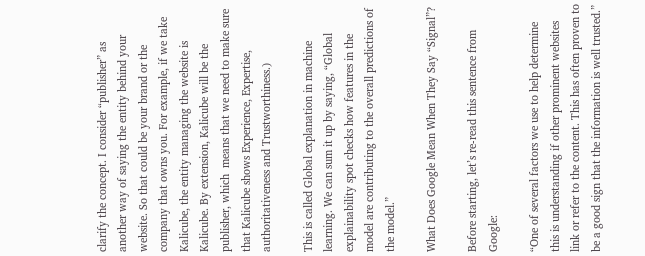clarify the concept. I consider “publisher” as another way of saying the entity behind your website. So that could be your brand or the company that owns you. For example, if we take Kalicube, the entity managing the website is Kalicube. By extension, Kalicube will be the publisher, which  means that we need to make sure that Kalicube shows Experience, Expertise, authoritativeness and Trustworthiness.)

This is called Global explanation in machine learning. We can sum it up by saying, “Global explainability spot checks how features in the model are contributing to the overall predictions of the model.”

What Does Google Mean When They Say “Signal”?

Before starting, let’s re-read this sentence from Google:

“One of several factors we use to help determine this is understanding if other prominent websites link or refer to the content. This has often proven to be a good sign that the information is well trusted.”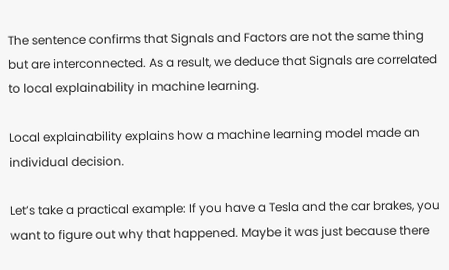The sentence confirms that Signals and Factors are not the same thing but are interconnected. As a result, we deduce that Signals are correlated to local explainability in machine learning.

Local explainability explains how a machine learning model made an individual decision.

Let’s take a practical example: If you have a Tesla and the car brakes, you want to figure out why that happened. Maybe it was just because there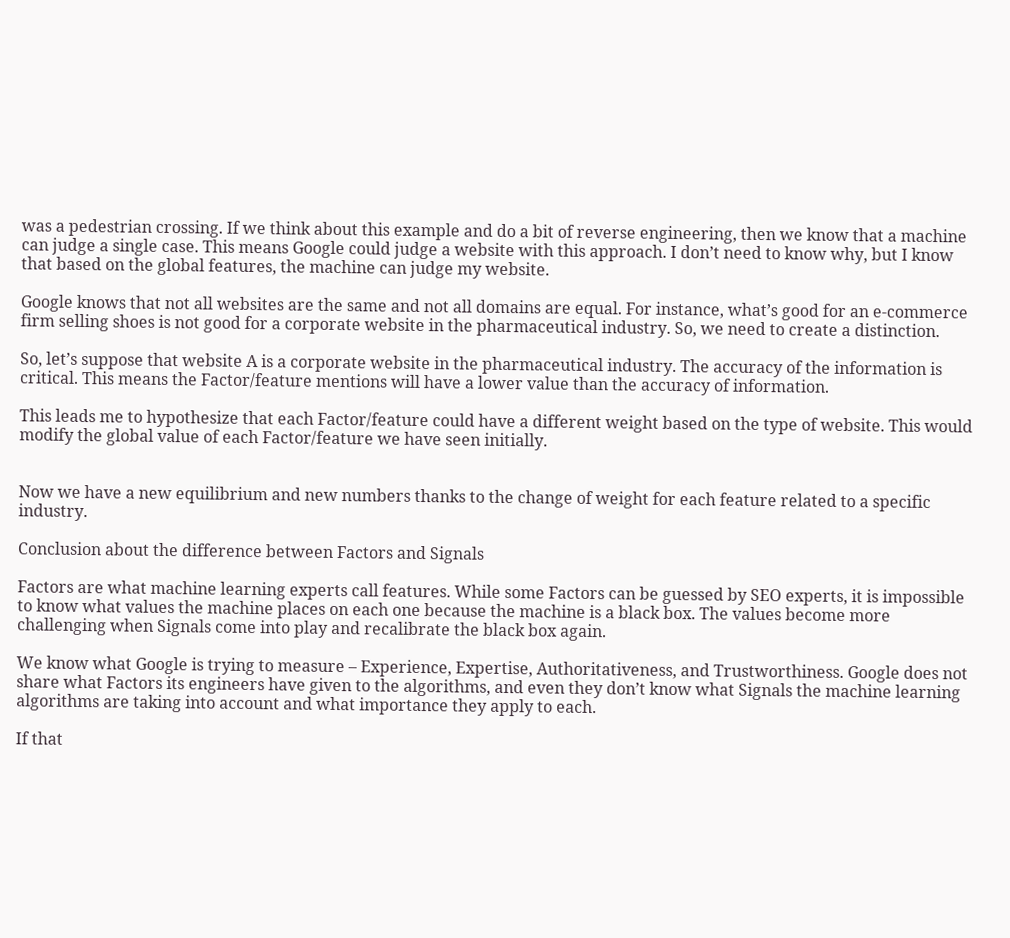was a pedestrian crossing. If we think about this example and do a bit of reverse engineering, then we know that a machine can judge a single case. This means Google could judge a website with this approach. I don’t need to know why, but I know that based on the global features, the machine can judge my website.

Google knows that not all websites are the same and not all domains are equal. For instance, what’s good for an e-commerce firm selling shoes is not good for a corporate website in the pharmaceutical industry. So, we need to create a distinction.

So, let’s suppose that website A is a corporate website in the pharmaceutical industry. The accuracy of the information is critical. This means the Factor/feature mentions will have a lower value than the accuracy of information.

This leads me to hypothesize that each Factor/feature could have a different weight based on the type of website. This would modify the global value of each Factor/feature we have seen initially.


Now we have a new equilibrium and new numbers thanks to the change of weight for each feature related to a specific industry.

Conclusion about the difference between Factors and Signals

Factors are what machine learning experts call features. While some Factors can be guessed by SEO experts, it is impossible to know what values the machine places on each one because the machine is a black box. The values become more challenging when Signals come into play and recalibrate the black box again.

We know what Google is trying to measure – Experience, Expertise, Authoritativeness, and Trustworthiness. Google does not share what Factors its engineers have given to the algorithms, and even they don’t know what Signals the machine learning algorithms are taking into account and what importance they apply to each.

If that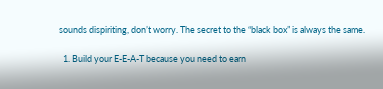sounds dispiriting, don’t worry. The secret to the “black box” is always the same.

  1. Build your E-E-A-T because you need to earn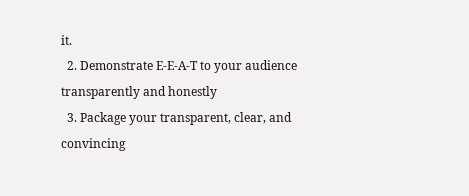it.
  2. Demonstrate E-E-A-T to your audience transparently and honestly
  3. Package your transparent, clear, and convincing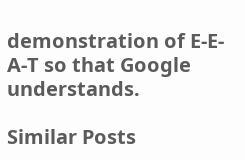demonstration of E-E-A-T so that Google understands.

Similar Posts